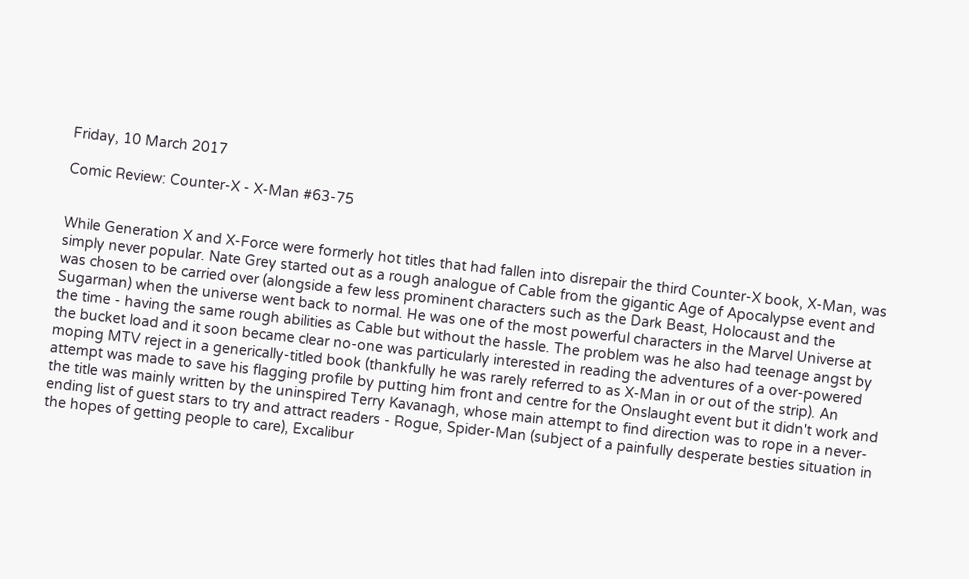Friday, 10 March 2017

Comic Review: Counter-X - X-Man #63-75


While Generation X and X-Force were formerly hot titles that had fallen into disrepair the third Counter-X book, X-Man, was simply never popular. Nate Grey started out as a rough analogue of Cable from the gigantic Age of Apocalypse event and was chosen to be carried over (alongside a few less prominent characters such as the Dark Beast, Holocaust and the Sugarman) when the universe went back to normal. He was one of the most powerful characters in the Marvel Universe at the time - having the same rough abilities as Cable but without the hassle. The problem was he also had teenage angst by the bucket load and it soon became clear no-one was particularly interested in reading the adventures of a over-powered moping MTV reject in a generically-titled book (thankfully he was rarely referred to as X-Man in or out of the strip). An attempt was made to save his flagging profile by putting him front and centre for the Onslaught event but it didn't work and the title was mainly written by the uninspired Terry Kavanagh, whose main attempt to find direction was to rope in a never-ending list of guest stars to try and attract readers - Rogue, Spider-Man (subject of a painfully desperate besties situation in the hopes of getting people to care), Excalibur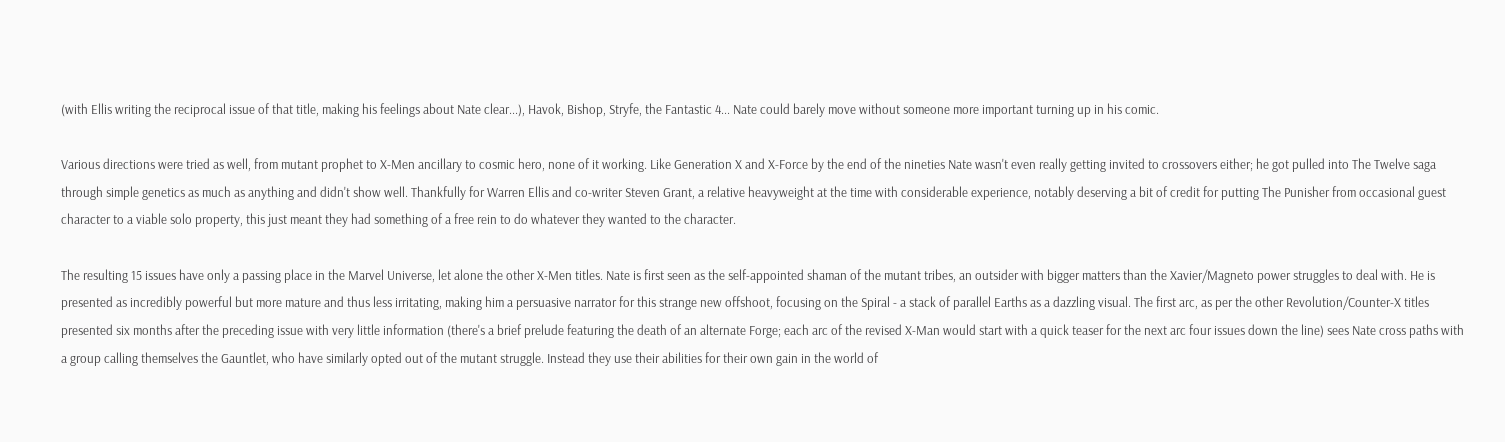(with Ellis writing the reciprocal issue of that title, making his feelings about Nate clear...), Havok, Bishop, Stryfe, the Fantastic 4... Nate could barely move without someone more important turning up in his comic.

Various directions were tried as well, from mutant prophet to X-Men ancillary to cosmic hero, none of it working. Like Generation X and X-Force by the end of the nineties Nate wasn't even really getting invited to crossovers either; he got pulled into The Twelve saga through simple genetics as much as anything and didn't show well. Thankfully for Warren Ellis and co-writer Steven Grant, a relative heavyweight at the time with considerable experience, notably deserving a bit of credit for putting The Punisher from occasional guest character to a viable solo property, this just meant they had something of a free rein to do whatever they wanted to the character.

The resulting 15 issues have only a passing place in the Marvel Universe, let alone the other X-Men titles. Nate is first seen as the self-appointed shaman of the mutant tribes, an outsider with bigger matters than the Xavier/Magneto power struggles to deal with. He is presented as incredibly powerful but more mature and thus less irritating, making him a persuasive narrator for this strange new offshoot, focusing on the Spiral - a stack of parallel Earths as a dazzling visual. The first arc, as per the other Revolution/Counter-X titles presented six months after the preceding issue with very little information (there's a brief prelude featuring the death of an alternate Forge; each arc of the revised X-Man would start with a quick teaser for the next arc four issues down the line) sees Nate cross paths with a group calling themselves the Gauntlet, who have similarly opted out of the mutant struggle. Instead they use their abilities for their own gain in the world of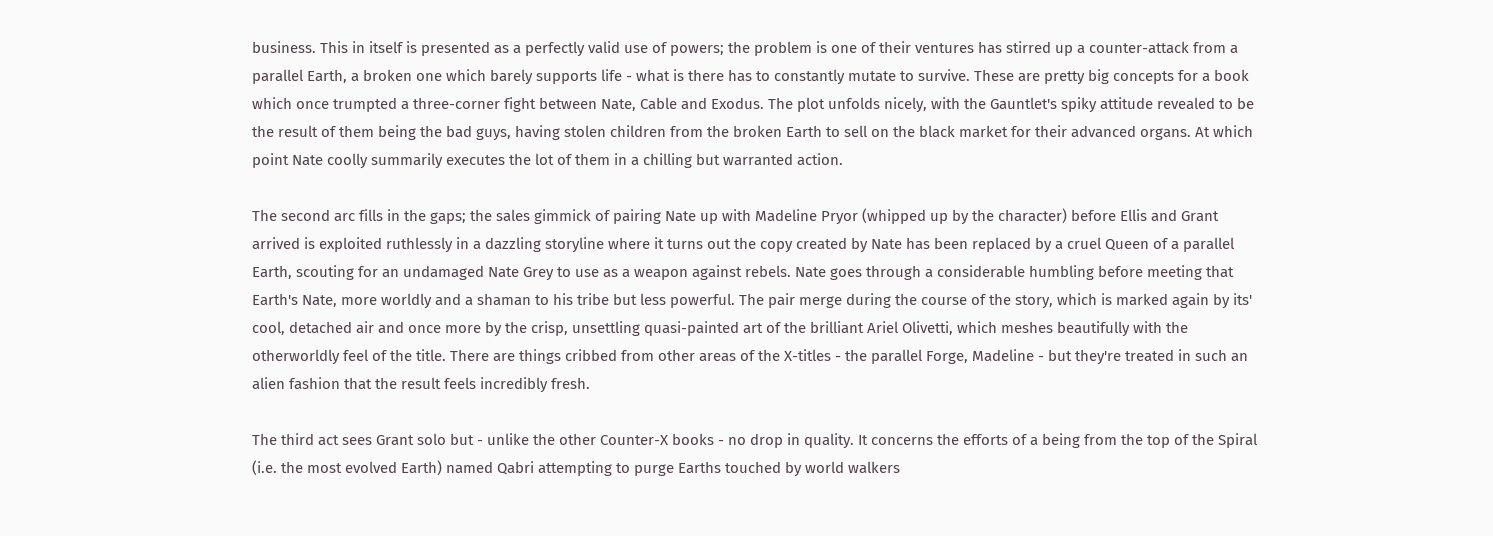business. This in itself is presented as a perfectly valid use of powers; the problem is one of their ventures has stirred up a counter-attack from a parallel Earth, a broken one which barely supports life - what is there has to constantly mutate to survive. These are pretty big concepts for a book which once trumpted a three-corner fight between Nate, Cable and Exodus. The plot unfolds nicely, with the Gauntlet's spiky attitude revealed to be the result of them being the bad guys, having stolen children from the broken Earth to sell on the black market for their advanced organs. At which point Nate coolly summarily executes the lot of them in a chilling but warranted action.

The second arc fills in the gaps; the sales gimmick of pairing Nate up with Madeline Pryor (whipped up by the character) before Ellis and Grant arrived is exploited ruthlessly in a dazzling storyline where it turns out the copy created by Nate has been replaced by a cruel Queen of a parallel Earth, scouting for an undamaged Nate Grey to use as a weapon against rebels. Nate goes through a considerable humbling before meeting that Earth's Nate, more worldly and a shaman to his tribe but less powerful. The pair merge during the course of the story, which is marked again by its' cool, detached air and once more by the crisp, unsettling quasi-painted art of the brilliant Ariel Olivetti, which meshes beautifully with the otherworldly feel of the title. There are things cribbed from other areas of the X-titles - the parallel Forge, Madeline - but they're treated in such an alien fashion that the result feels incredibly fresh.

The third act sees Grant solo but - unlike the other Counter-X books - no drop in quality. It concerns the efforts of a being from the top of the Spiral (i.e. the most evolved Earth) named Qabri attempting to purge Earths touched by world walkers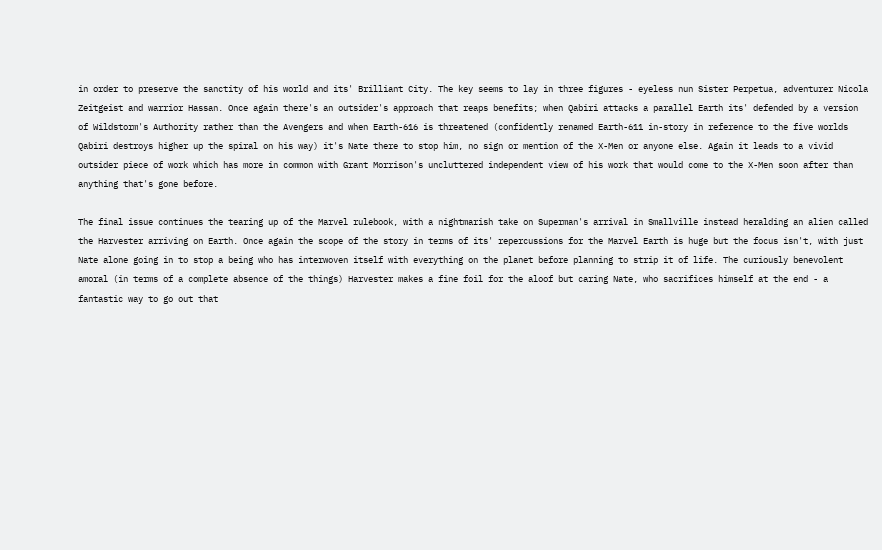in order to preserve the sanctity of his world and its' Brilliant City. The key seems to lay in three figures - eyeless nun Sister Perpetua, adventurer Nicola Zeitgeist and warrior Hassan. Once again there's an outsider's approach that reaps benefits; when Qabiri attacks a parallel Earth its' defended by a version of Wildstorm's Authority rather than the Avengers and when Earth-616 is threatened (confidently renamed Earth-611 in-story in reference to the five worlds Qabiri destroys higher up the spiral on his way) it's Nate there to stop him, no sign or mention of the X-Men or anyone else. Again it leads to a vivid outsider piece of work which has more in common with Grant Morrison's uncluttered independent view of his work that would come to the X-Men soon after than anything that's gone before.

The final issue continues the tearing up of the Marvel rulebook, with a nightmarish take on Superman's arrival in Smallville instead heralding an alien called the Harvester arriving on Earth. Once again the scope of the story in terms of its' repercussions for the Marvel Earth is huge but the focus isn't, with just Nate alone going in to stop a being who has interwoven itself with everything on the planet before planning to strip it of life. The curiously benevolent amoral (in terms of a complete absence of the things) Harvester makes a fine foil for the aloof but caring Nate, who sacrifices himself at the end - a fantastic way to go out that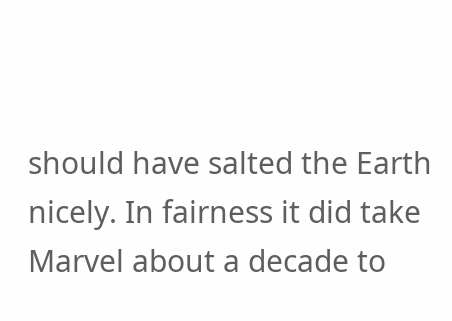should have salted the Earth nicely. In fairness it did take Marvel about a decade to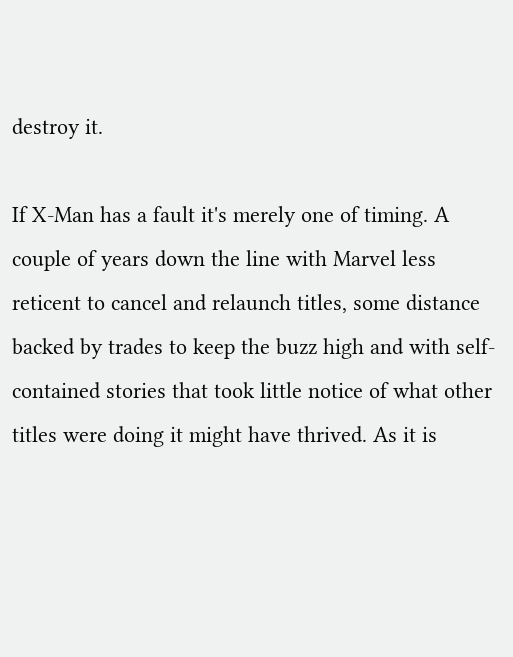destroy it.

If X-Man has a fault it's merely one of timing. A couple of years down the line with Marvel less reticent to cancel and relaunch titles, some distance backed by trades to keep the buzz high and with self-contained stories that took little notice of what other titles were doing it might have thrived. As it is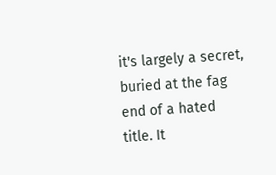it's largely a secret, buried at the fag end of a hated title. It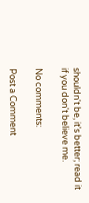shouldn't be, it's better; read it if you don't believe me.

No comments:

Post a Comment